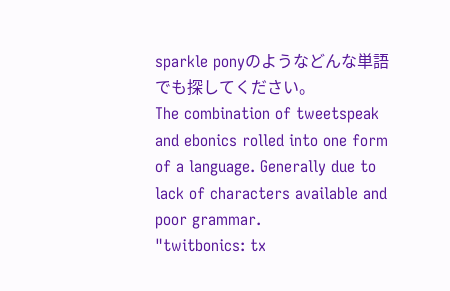sparkle ponyのようなどんな単語でも探してください。
The combination of tweetspeak and ebonics rolled into one form of a language. Generally due to lack of characters available and poor grammar.
"twitbonics: tx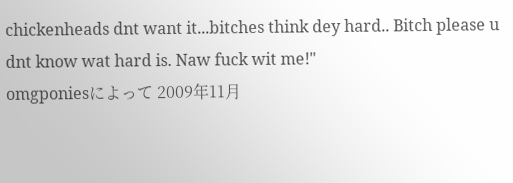chickenheads dnt want it...bitches think dey hard.. Bitch please u dnt know wat hard is. Naw fuck wit me!"
omgponiesによって 2009年11月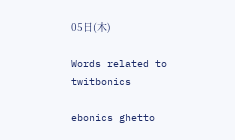05日(木)

Words related to twitbonics

ebonics ghetto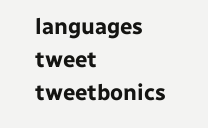languages tweet tweetbonics